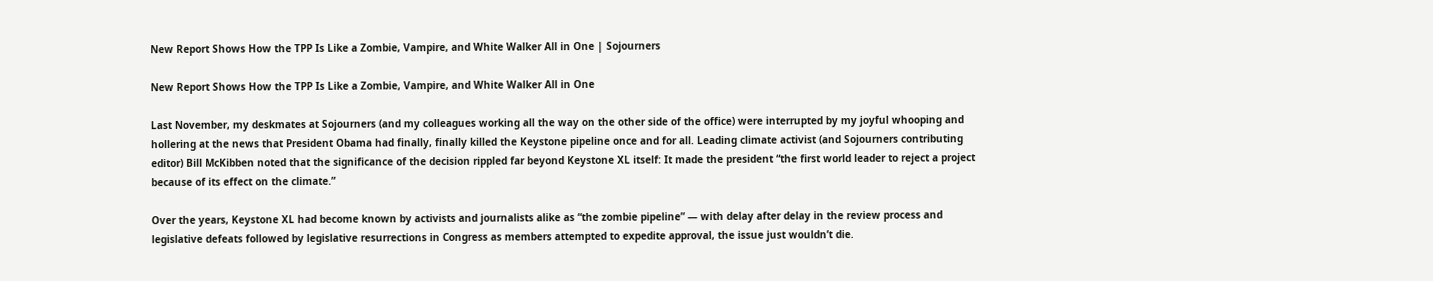New Report Shows How the TPP Is Like a Zombie, Vampire, and White Walker All in One | Sojourners

New Report Shows How the TPP Is Like a Zombie, Vampire, and White Walker All in One

Last November, my deskmates at Sojourners (and my colleagues working all the way on the other side of the office) were interrupted by my joyful whooping and hollering at the news that President Obama had finally, finally killed the Keystone pipeline once and for all. Leading climate activist (and Sojourners contributing editor) Bill McKibben noted that the significance of the decision rippled far beyond Keystone XL itself: It made the president “the first world leader to reject a project because of its effect on the climate.”

Over the years, Keystone XL had become known by activists and journalists alike as “the zombie pipeline” — with delay after delay in the review process and legislative defeats followed by legislative resurrections in Congress as members attempted to expedite approval, the issue just wouldn’t die.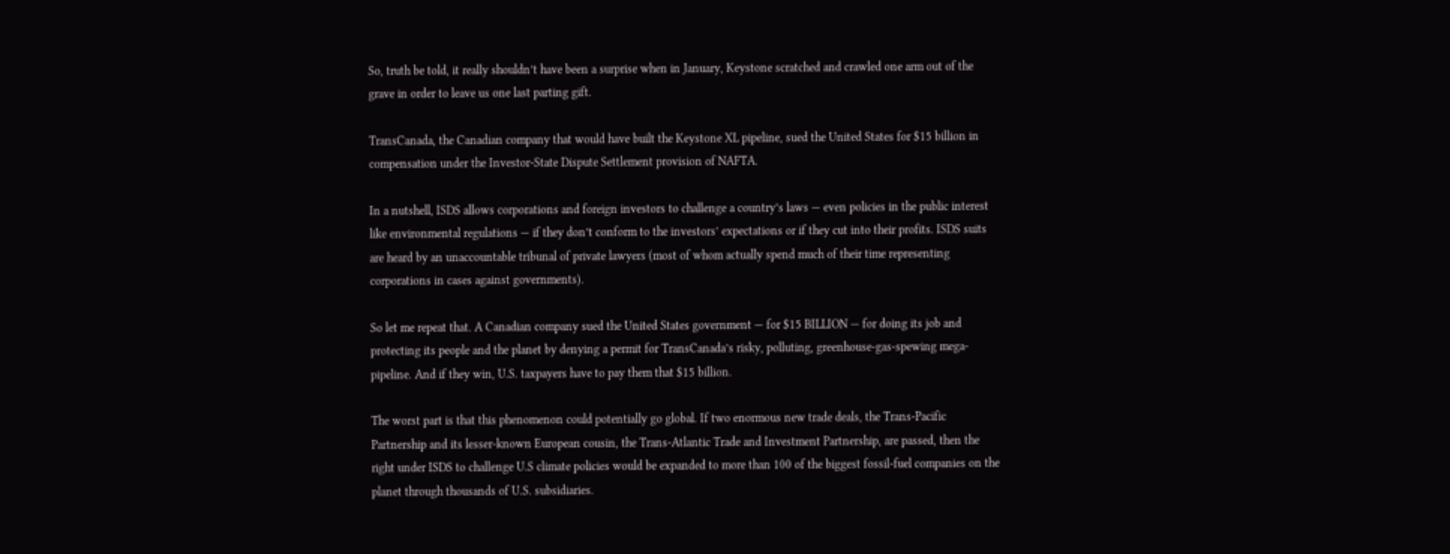So, truth be told, it really shouldn’t have been a surprise when in January, Keystone scratched and crawled one arm out of the grave in order to leave us one last parting gift.

TransCanada, the Canadian company that would have built the Keystone XL pipeline, sued the United States for $15 billion in compensation under the Investor-State Dispute Settlement provision of NAFTA.

In a nutshell, ISDS allows corporations and foreign investors to challenge a country’s laws — even policies in the public interest like environmental regulations — if they don’t conform to the investors’ expectations or if they cut into their profits. ISDS suits are heard by an unaccountable tribunal of private lawyers (most of whom actually spend much of their time representing corporations in cases against governments).

So let me repeat that. A Canadian company sued the United States government — for $15 BILLION — for doing its job and protecting its people and the planet by denying a permit for TransCanada’s risky, polluting, greenhouse-gas-spewing mega-pipeline. And if they win, U.S. taxpayers have to pay them that $15 billion.

The worst part is that this phenomenon could potentially go global. If two enormous new trade deals, the Trans-Pacific Partnership and its lesser-known European cousin, the Trans-Atlantic Trade and Investment Partnership, are passed, then the right under ISDS to challenge U.S climate policies would be expanded to more than 100 of the biggest fossil-fuel companies on the planet through thousands of U.S. subsidiaries.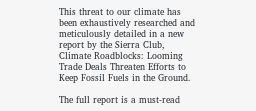This threat to our climate has been exhaustively researched and meticulously detailed in a new report by the Sierra Club, Climate Roadblocks: Looming Trade Deals Threaten Efforts to Keep Fossil Fuels in the Ground.

The full report is a must-read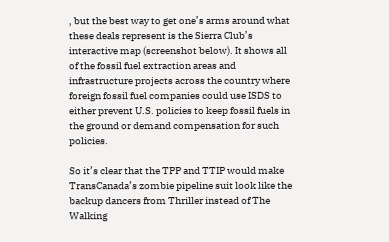, but the best way to get one’s arms around what these deals represent is the Sierra Club’s interactive map (screenshot below). It shows all of the fossil fuel extraction areas and infrastructure projects across the country where foreign fossil fuel companies could use ISDS to either prevent U.S. policies to keep fossil fuels in the ground or demand compensation for such policies.

So it’s clear that the TPP and TTIP would make TransCanada’s zombie pipeline suit look like the backup dancers from Thriller instead of The Walking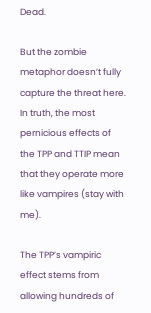Dead.

But the zombie metaphor doesn’t fully capture the threat here. In truth, the most pernicious effects of the TPP and TTIP mean that they operate more like vampires (stay with me).

The TPP’s vampiric effect stems from allowing hundreds of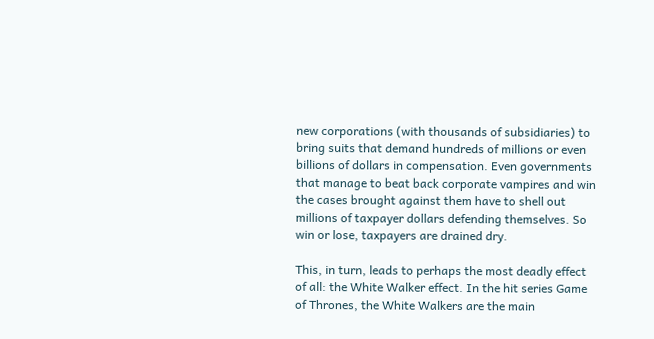new corporations (with thousands of subsidiaries) to bring suits that demand hundreds of millions or even billions of dollars in compensation. Even governments that manage to beat back corporate vampires and win the cases brought against them have to shell out millions of taxpayer dollars defending themselves. So win or lose, taxpayers are drained dry.

This, in turn, leads to perhaps the most deadly effect of all: the White Walker effect. In the hit series Game of Thrones, the White Walkers are the main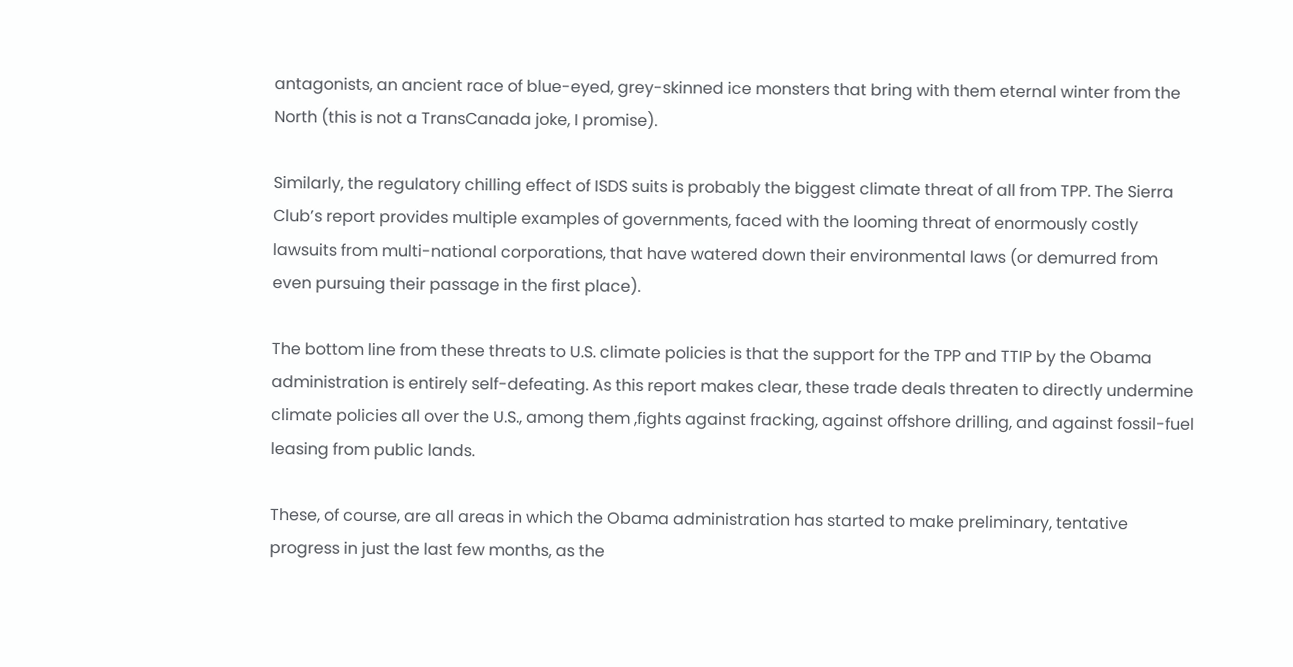antagonists, an ancient race of blue-eyed, grey-skinned ice monsters that bring with them eternal winter from the North (this is not a TransCanada joke, I promise).

Similarly, the regulatory chilling effect of ISDS suits is probably the biggest climate threat of all from TPP. The Sierra Club’s report provides multiple examples of governments, faced with the looming threat of enormously costly lawsuits from multi-national corporations, that have watered down their environmental laws (or demurred from even pursuing their passage in the first place).

The bottom line from these threats to U.S. climate policies is that the support for the TPP and TTIP by the Obama administration is entirely self-defeating. As this report makes clear, these trade deals threaten to directly undermine climate policies all over the U.S., among them ,fights against fracking, against offshore drilling, and against fossil-fuel leasing from public lands.

These, of course, are all areas in which the Obama administration has started to make preliminary, tentative progress in just the last few months, as the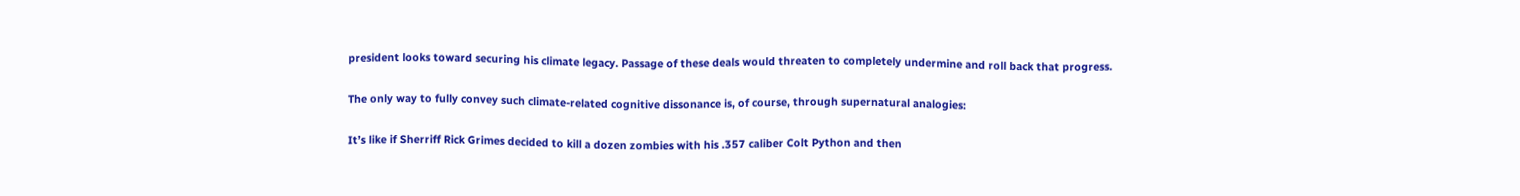president looks toward securing his climate legacy. Passage of these deals would threaten to completely undermine and roll back that progress.

The only way to fully convey such climate-related cognitive dissonance is, of course, through supernatural analogies:

It’s like if Sherriff Rick Grimes decided to kill a dozen zombies with his .357 caliber Colt Python and then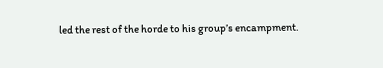led the rest of the horde to his group’s encampment.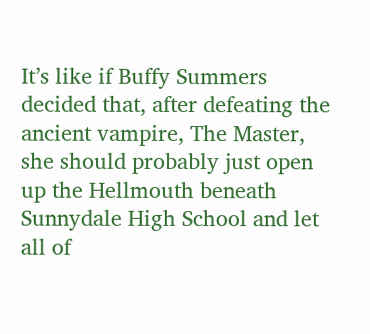It’s like if Buffy Summers decided that, after defeating the ancient vampire, The Master, she should probably just open up the Hellmouth beneath Sunnydale High School and let all of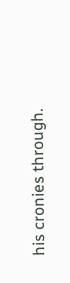his cronies through.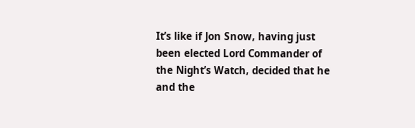It’s like if Jon Snow, having just been elected Lord Commander of the Night’s Watch, decided that he and the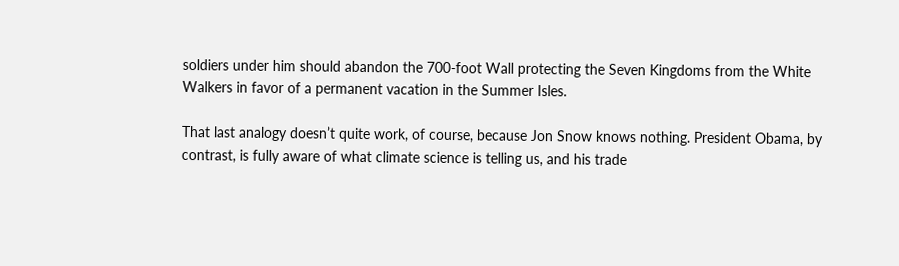soldiers under him should abandon the 700-foot Wall protecting the Seven Kingdoms from the White Walkers in favor of a permanent vacation in the Summer Isles.

That last analogy doesn’t quite work, of course, because Jon Snow knows nothing. President Obama, by contrast, is fully aware of what climate science is telling us, and his trade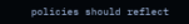policies should reflect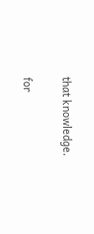that knowledge.

for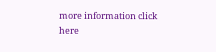more information click here